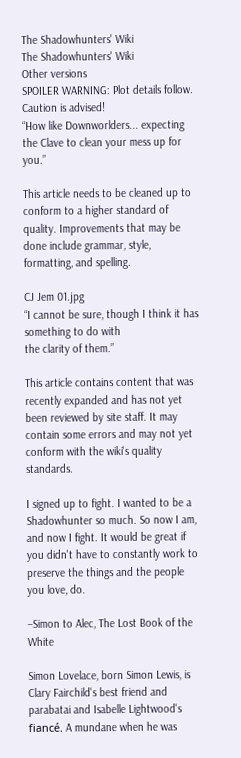The Shadowhunters' Wiki
The Shadowhunters' Wiki
Other versions
SPOILER WARNING: Plot details follow. Caution is advised!
“How like Downworlders... expecting the Clave to clean your mess up for you.”

This article needs to be cleaned up to conform to a higher standard of quality. Improvements that may be done include grammar, style, formatting, and spelling.

CJ Jem 01.jpg
“I cannot be sure, though I think it has something to do with
the clarity of them.”

This article contains content that was recently expanded and has not yet been reviewed by site staff. It may contain some errors and may not yet conform with the wiki's quality standards.

I signed up to fight. I wanted to be a Shadowhunter so much. So now I am, and now I fight. It would be great if you didn't have to constantly work to preserve the things and the people you love, do.

–Simon to Alec, The Lost Book of the White

Simon Lovelace, born Simon Lewis, is Clary Fairchild's best friend and parabatai and Isabelle Lightwood's fiancé. A mundane when he was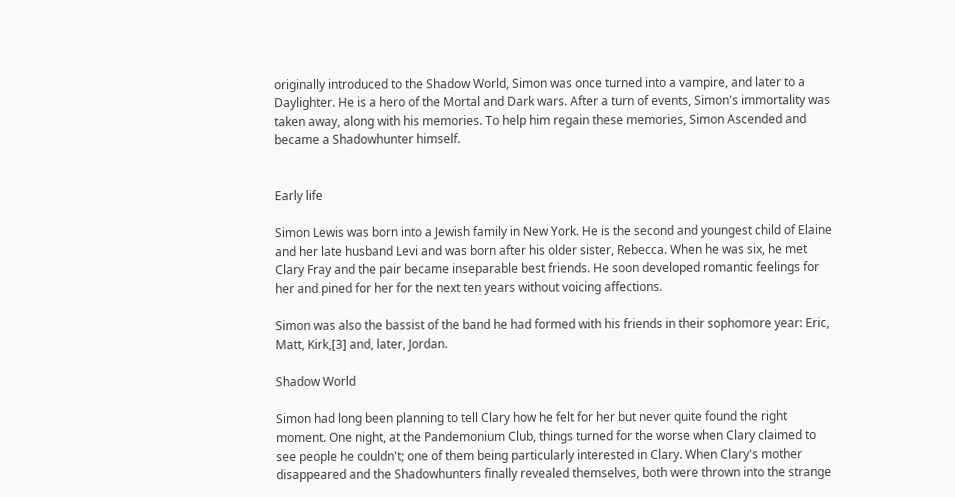originally introduced to the Shadow World, Simon was once turned into a vampire, and later to a Daylighter. He is a hero of the Mortal and Dark wars. After a turn of events, Simon's immortality was taken away, along with his memories. To help him regain these memories, Simon Ascended and became a Shadowhunter himself.


Early life

Simon Lewis was born into a Jewish family in New York. He is the second and youngest child of Elaine and her late husband Levi and was born after his older sister, Rebecca. When he was six, he met Clary Fray and the pair became inseparable best friends. He soon developed romantic feelings for her and pined for her for the next ten years without voicing affections.

Simon was also the bassist of the band he had formed with his friends in their sophomore year: Eric, Matt, Kirk,[3] and, later, Jordan.

Shadow World

Simon had long been planning to tell Clary how he felt for her but never quite found the right moment. One night, at the Pandemonium Club, things turned for the worse when Clary claimed to see people he couldn't; one of them being particularly interested in Clary. When Clary's mother disappeared and the Shadowhunters finally revealed themselves, both were thrown into the strange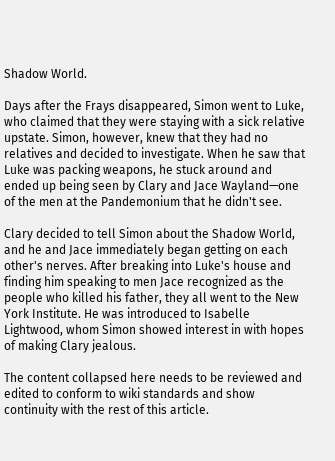Shadow World.

Days after the Frays disappeared, Simon went to Luke, who claimed that they were staying with a sick relative upstate. Simon, however, knew that they had no relatives and decided to investigate. When he saw that Luke was packing weapons, he stuck around and ended up being seen by Clary and Jace Wayland—one of the men at the Pandemonium that he didn't see.

Clary decided to tell Simon about the Shadow World, and he and Jace immediately began getting on each other's nerves. After breaking into Luke's house and finding him speaking to men Jace recognized as the people who killed his father, they all went to the New York Institute. He was introduced to Isabelle Lightwood, whom Simon showed interest in with hopes of making Clary jealous.

The content collapsed here needs to be reviewed and edited to conform to wiki standards and show continuity with the rest of this article.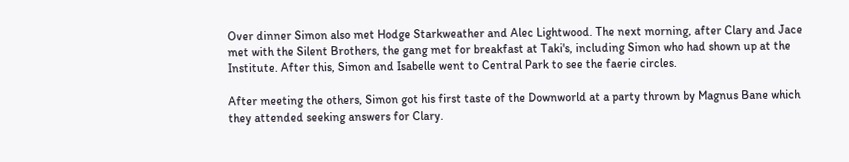Over dinner Simon also met Hodge Starkweather and Alec Lightwood. The next morning, after Clary and Jace met with the Silent Brothers, the gang met for breakfast at Taki's, including Simon who had shown up at the Institute. After this, Simon and Isabelle went to Central Park to see the faerie circles.

After meeting the others, Simon got his first taste of the Downworld at a party thrown by Magnus Bane which they attended seeking answers for Clary.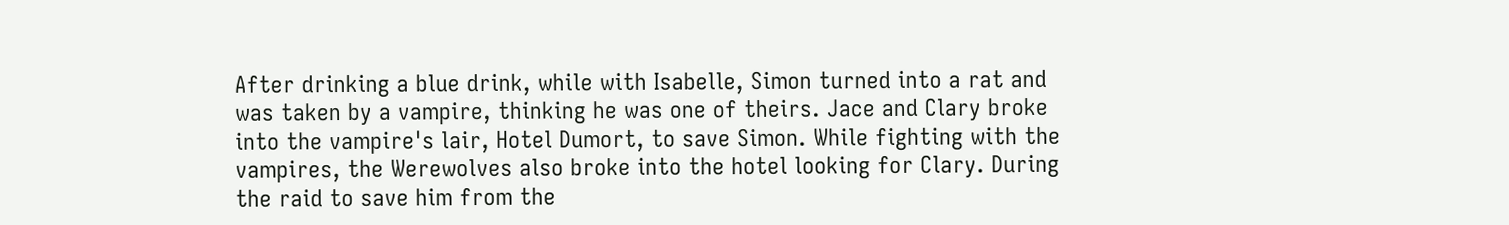After drinking a blue drink, while with Isabelle, Simon turned into a rat and was taken by a vampire, thinking he was one of theirs. Jace and Clary broke into the vampire's lair, Hotel Dumort, to save Simon. While fighting with the vampires, the Werewolves also broke into the hotel looking for Clary. During the raid to save him from the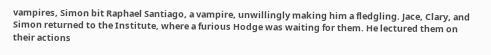vampires, Simon bit Raphael Santiago, a vampire, unwillingly making him a fledgling. Jace, Clary, and Simon returned to the Institute, where a furious Hodge was waiting for them. He lectured them on their actions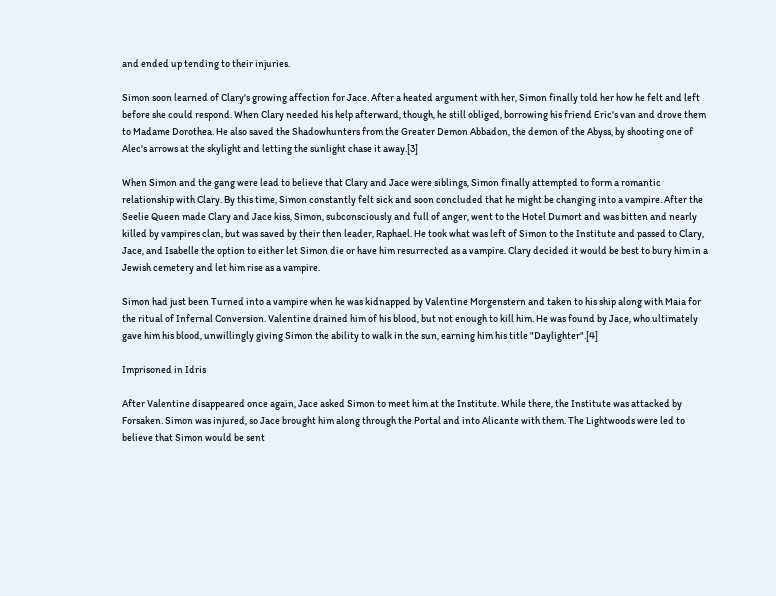and ended up tending to their injuries.

Simon soon learned of Clary's growing affection for Jace. After a heated argument with her, Simon finally told her how he felt and left before she could respond. When Clary needed his help afterward, though, he still obliged, borrowing his friend Eric's van and drove them to Madame Dorothea. He also saved the Shadowhunters from the Greater Demon Abbadon, the demon of the Abyss, by shooting one of Alec's arrows at the skylight and letting the sunlight chase it away.[3]

When Simon and the gang were lead to believe that Clary and Jace were siblings, Simon finally attempted to form a romantic relationship with Clary. By this time, Simon constantly felt sick and soon concluded that he might be changing into a vampire. After the Seelie Queen made Clary and Jace kiss, Simon, subconsciously and full of anger, went to the Hotel Dumort and was bitten and nearly killed by vampires clan, but was saved by their then leader, Raphael. He took what was left of Simon to the Institute and passed to Clary, Jace, and Isabelle the option to either let Simon die or have him resurrected as a vampire. Clary decided it would be best to bury him in a Jewish cemetery and let him rise as a vampire.

Simon had just been Turned into a vampire when he was kidnapped by Valentine Morgenstern and taken to his ship along with Maia for the ritual of Infernal Conversion. Valentine drained him of his blood, but not enough to kill him. He was found by Jace, who ultimately gave him his blood, unwillingly giving Simon the ability to walk in the sun, earning him his title "Daylighter".[4]

Imprisoned in Idris

After Valentine disappeared once again, Jace asked Simon to meet him at the Institute. While there, the Institute was attacked by Forsaken. Simon was injured, so Jace brought him along through the Portal and into Alicante with them. The Lightwoods were led to believe that Simon would be sent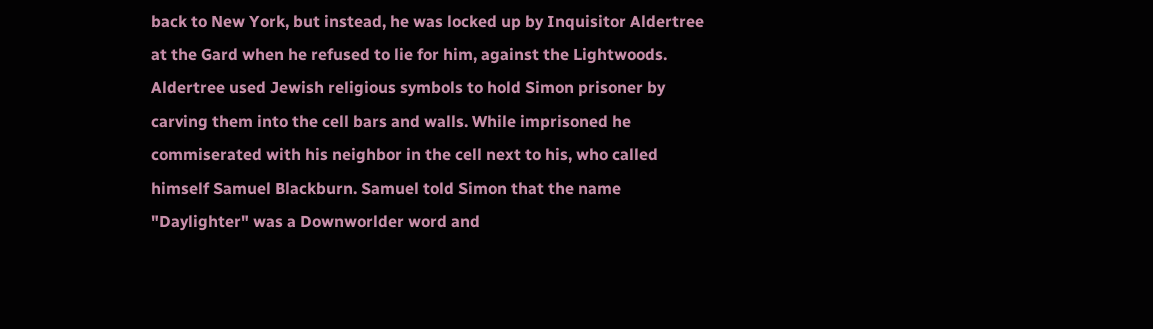back to New York, but instead, he was locked up by Inquisitor Aldertree at the Gard when he refused to lie for him, against the Lightwoods. Aldertree used Jewish religious symbols to hold Simon prisoner by carving them into the cell bars and walls. While imprisoned he commiserated with his neighbor in the cell next to his, who called himself Samuel Blackburn. Samuel told Simon that the name "Daylighter" was a Downworlder word and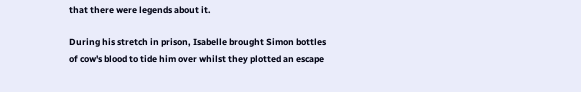that there were legends about it.

During his stretch in prison, Isabelle brought Simon bottles of cow's blood to tide him over whilst they plotted an escape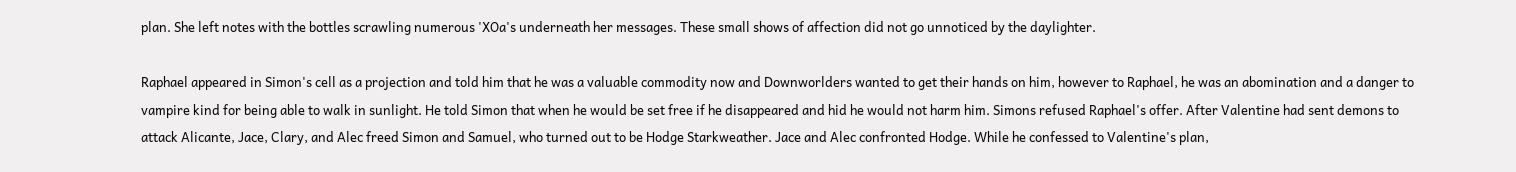plan. She left notes with the bottles scrawling numerous 'XOa's underneath her messages. These small shows of affection did not go unnoticed by the daylighter.

Raphael appeared in Simon's cell as a projection and told him that he was a valuable commodity now and Downworlders wanted to get their hands on him, however to Raphael, he was an abomination and a danger to vampire kind for being able to walk in sunlight. He told Simon that when he would be set free if he disappeared and hid he would not harm him. Simons refused Raphael's offer. After Valentine had sent demons to attack Alicante, Jace, Clary, and Alec freed Simon and Samuel, who turned out to be Hodge Starkweather. Jace and Alec confronted Hodge. While he confessed to Valentine's plan,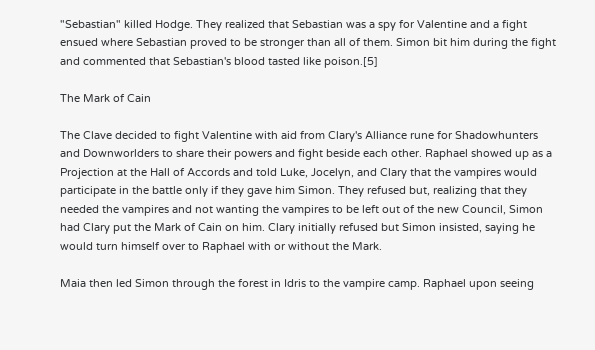"Sebastian" killed Hodge. They realized that Sebastian was a spy for Valentine and a fight ensued where Sebastian proved to be stronger than all of them. Simon bit him during the fight and commented that Sebastian's blood tasted like poison.[5]

The Mark of Cain

The Clave decided to fight Valentine with aid from Clary's Alliance rune for Shadowhunters and Downworlders to share their powers and fight beside each other. Raphael showed up as a Projection at the Hall of Accords and told Luke, Jocelyn, and Clary that the vampires would participate in the battle only if they gave him Simon. They refused but, realizing that they needed the vampires and not wanting the vampires to be left out of the new Council, Simon had Clary put the Mark of Cain on him. Clary initially refused but Simon insisted, saying he would turn himself over to Raphael with or without the Mark.

Maia then led Simon through the forest in Idris to the vampire camp. Raphael upon seeing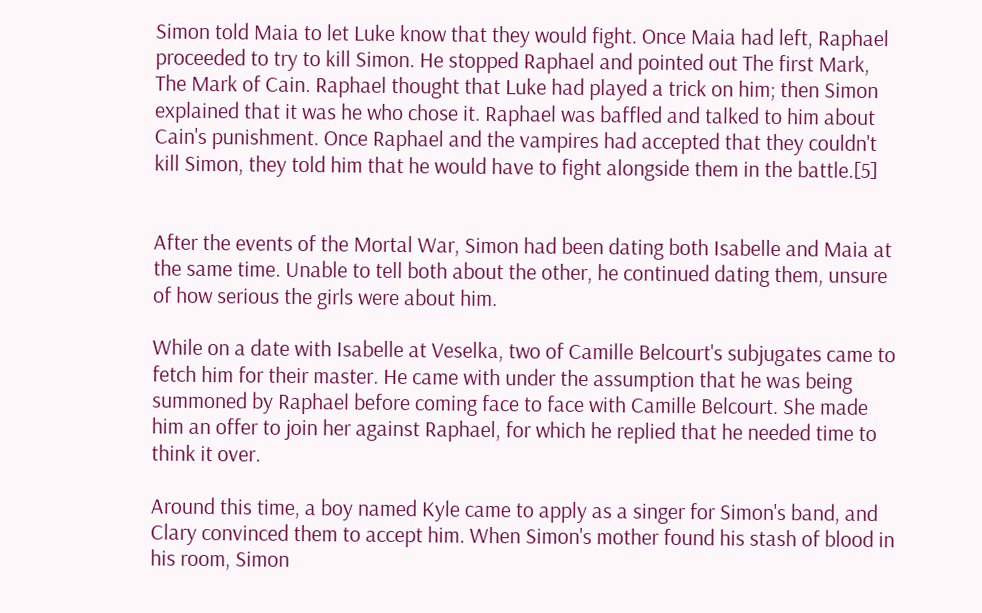Simon told Maia to let Luke know that they would fight. Once Maia had left, Raphael proceeded to try to kill Simon. He stopped Raphael and pointed out The first Mark, The Mark of Cain. Raphael thought that Luke had played a trick on him; then Simon explained that it was he who chose it. Raphael was baffled and talked to him about Cain's punishment. Once Raphael and the vampires had accepted that they couldn't kill Simon, they told him that he would have to fight alongside them in the battle.[5]


After the events of the Mortal War, Simon had been dating both Isabelle and Maia at the same time. Unable to tell both about the other, he continued dating them, unsure of how serious the girls were about him.

While on a date with Isabelle at Veselka, two of Camille Belcourt's subjugates came to fetch him for their master. He came with under the assumption that he was being summoned by Raphael before coming face to face with Camille Belcourt. She made him an offer to join her against Raphael, for which he replied that he needed time to think it over.

Around this time, a boy named Kyle came to apply as a singer for Simon's band, and Clary convinced them to accept him. When Simon's mother found his stash of blood in his room, Simon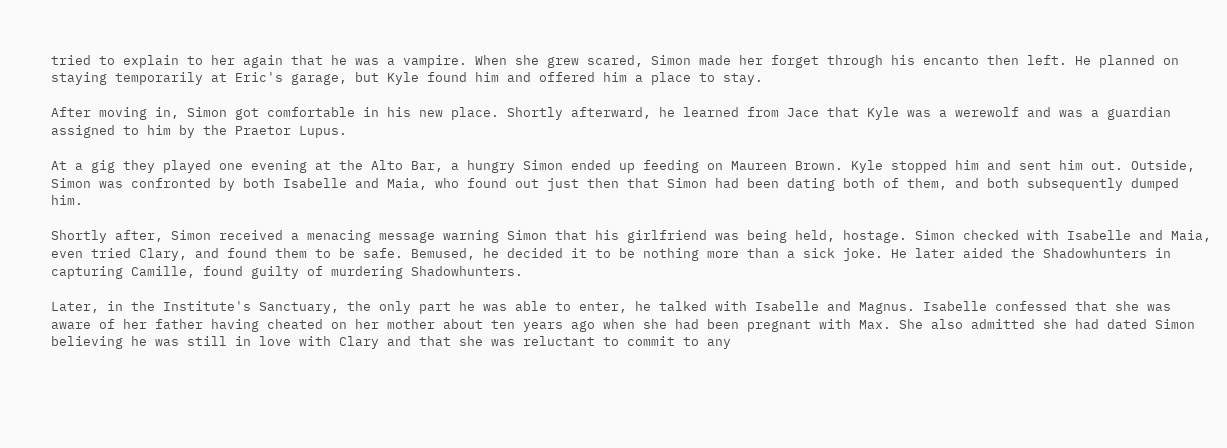tried to explain to her again that he was a vampire. When she grew scared, Simon made her forget through his encanto then left. He planned on staying temporarily at Eric's garage, but Kyle found him and offered him a place to stay.

After moving in, Simon got comfortable in his new place. Shortly afterward, he learned from Jace that Kyle was a werewolf and was a guardian assigned to him by the Praetor Lupus.

At a gig they played one evening at the Alto Bar, a hungry Simon ended up feeding on Maureen Brown. Kyle stopped him and sent him out. Outside, Simon was confronted by both Isabelle and Maia, who found out just then that Simon had been dating both of them, and both subsequently dumped him.

Shortly after, Simon received a menacing message warning Simon that his girlfriend was being held, hostage. Simon checked with Isabelle and Maia, even tried Clary, and found them to be safe. Bemused, he decided it to be nothing more than a sick joke. He later aided the Shadowhunters in capturing Camille, found guilty of murdering Shadowhunters.

Later, in the Institute's Sanctuary, the only part he was able to enter, he talked with Isabelle and Magnus. Isabelle confessed that she was aware of her father having cheated on her mother about ten years ago when she had been pregnant with Max. She also admitted she had dated Simon believing he was still in love with Clary and that she was reluctant to commit to any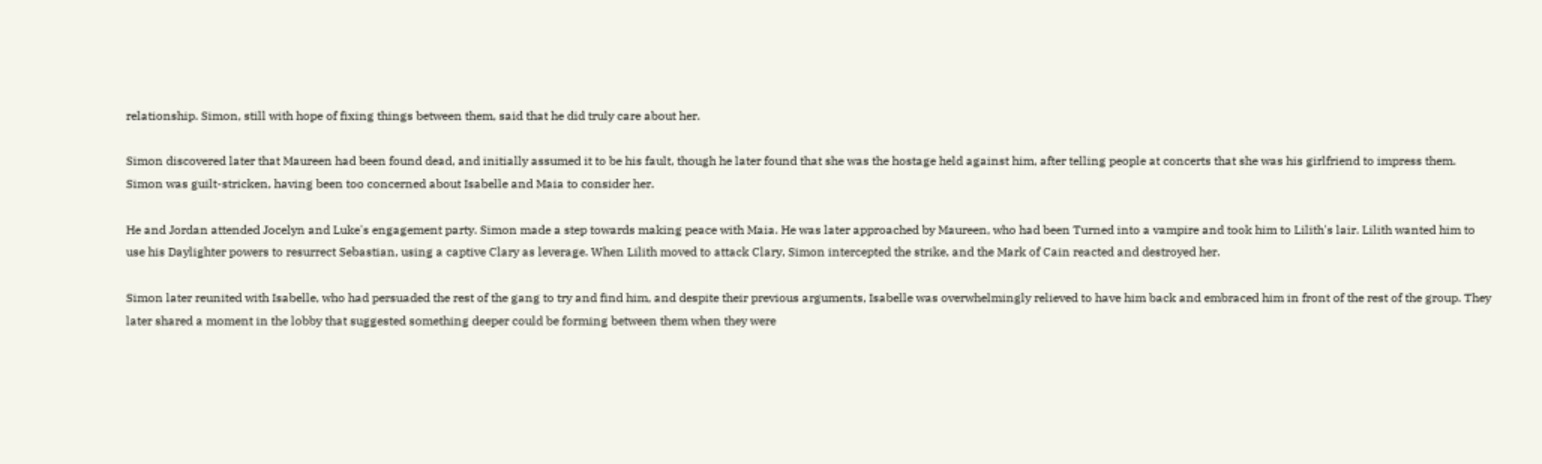relationship. Simon, still with hope of fixing things between them, said that he did truly care about her.

Simon discovered later that Maureen had been found dead, and initially assumed it to be his fault, though he later found that she was the hostage held against him, after telling people at concerts that she was his girlfriend to impress them. Simon was guilt-stricken, having been too concerned about Isabelle and Maia to consider her.

He and Jordan attended Jocelyn and Luke's engagement party. Simon made a step towards making peace with Maia. He was later approached by Maureen, who had been Turned into a vampire and took him to Lilith's lair. Lilith wanted him to use his Daylighter powers to resurrect Sebastian, using a captive Clary as leverage. When Lilith moved to attack Clary, Simon intercepted the strike, and the Mark of Cain reacted and destroyed her.

Simon later reunited with Isabelle, who had persuaded the rest of the gang to try and find him, and despite their previous arguments, Isabelle was overwhelmingly relieved to have him back and embraced him in front of the rest of the group. They later shared a moment in the lobby that suggested something deeper could be forming between them when they were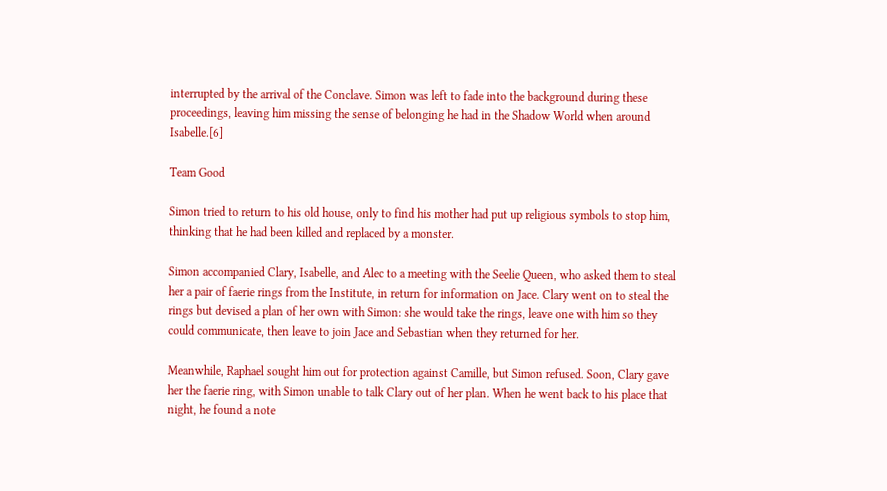interrupted by the arrival of the Conclave. Simon was left to fade into the background during these proceedings, leaving him missing the sense of belonging he had in the Shadow World when around Isabelle.[6]

Team Good

Simon tried to return to his old house, only to find his mother had put up religious symbols to stop him, thinking that he had been killed and replaced by a monster.

Simon accompanied Clary, Isabelle, and Alec to a meeting with the Seelie Queen, who asked them to steal her a pair of faerie rings from the Institute, in return for information on Jace. Clary went on to steal the rings but devised a plan of her own with Simon: she would take the rings, leave one with him so they could communicate, then leave to join Jace and Sebastian when they returned for her.

Meanwhile, Raphael sought him out for protection against Camille, but Simon refused. Soon, Clary gave her the faerie ring, with Simon unable to talk Clary out of her plan. When he went back to his place that night, he found a note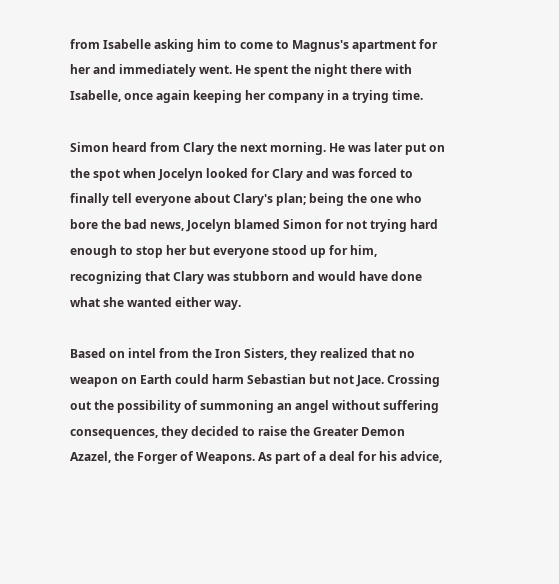from Isabelle asking him to come to Magnus's apartment for her and immediately went. He spent the night there with Isabelle, once again keeping her company in a trying time.

Simon heard from Clary the next morning. He was later put on the spot when Jocelyn looked for Clary and was forced to finally tell everyone about Clary's plan; being the one who bore the bad news, Jocelyn blamed Simon for not trying hard enough to stop her but everyone stood up for him, recognizing that Clary was stubborn and would have done what she wanted either way.

Based on intel from the Iron Sisters, they realized that no weapon on Earth could harm Sebastian but not Jace. Crossing out the possibility of summoning an angel without suffering consequences, they decided to raise the Greater Demon Azazel, the Forger of Weapons. As part of a deal for his advice,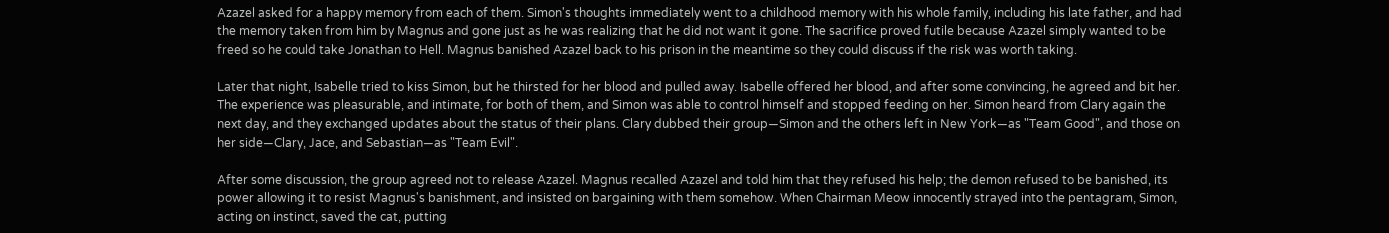Azazel asked for a happy memory from each of them. Simon's thoughts immediately went to a childhood memory with his whole family, including his late father, and had the memory taken from him by Magnus and gone just as he was realizing that he did not want it gone. The sacrifice proved futile because Azazel simply wanted to be freed so he could take Jonathan to Hell. Magnus banished Azazel back to his prison in the meantime so they could discuss if the risk was worth taking.

Later that night, Isabelle tried to kiss Simon, but he thirsted for her blood and pulled away. Isabelle offered her blood, and after some convincing, he agreed and bit her. The experience was pleasurable, and intimate, for both of them, and Simon was able to control himself and stopped feeding on her. Simon heard from Clary again the next day, and they exchanged updates about the status of their plans. Clary dubbed their group—Simon and the others left in New York—as "Team Good", and those on her side—Clary, Jace, and Sebastian—as "Team Evil".

After some discussion, the group agreed not to release Azazel. Magnus recalled Azazel and told him that they refused his help; the demon refused to be banished, its power allowing it to resist Magnus's banishment, and insisted on bargaining with them somehow. When Chairman Meow innocently strayed into the pentagram, Simon, acting on instinct, saved the cat, putting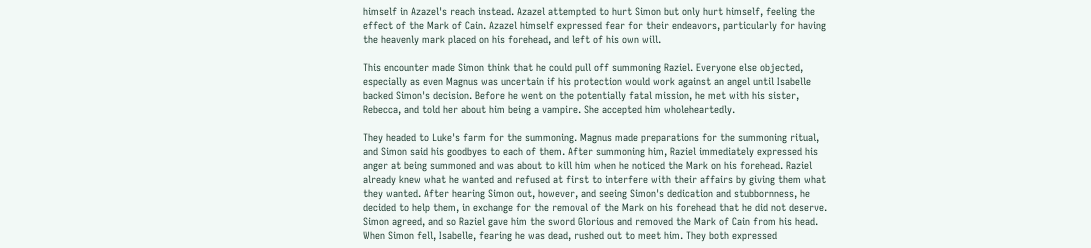himself in Azazel's reach instead. Azazel attempted to hurt Simon but only hurt himself, feeling the effect of the Mark of Cain. Azazel himself expressed fear for their endeavors, particularly for having the heavenly mark placed on his forehead, and left of his own will.

This encounter made Simon think that he could pull off summoning Raziel. Everyone else objected, especially as even Magnus was uncertain if his protection would work against an angel until Isabelle backed Simon's decision. Before he went on the potentially fatal mission, he met with his sister, Rebecca, and told her about him being a vampire. She accepted him wholeheartedly.

They headed to Luke's farm for the summoning. Magnus made preparations for the summoning ritual, and Simon said his goodbyes to each of them. After summoning him, Raziel immediately expressed his anger at being summoned and was about to kill him when he noticed the Mark on his forehead. Raziel already knew what he wanted and refused at first to interfere with their affairs by giving them what they wanted. After hearing Simon out, however, and seeing Simon's dedication and stubbornness, he decided to help them, in exchange for the removal of the Mark on his forehead that he did not deserve. Simon agreed, and so Raziel gave him the sword Glorious and removed the Mark of Cain from his head. When Simon fell, Isabelle, fearing he was dead, rushed out to meet him. They both expressed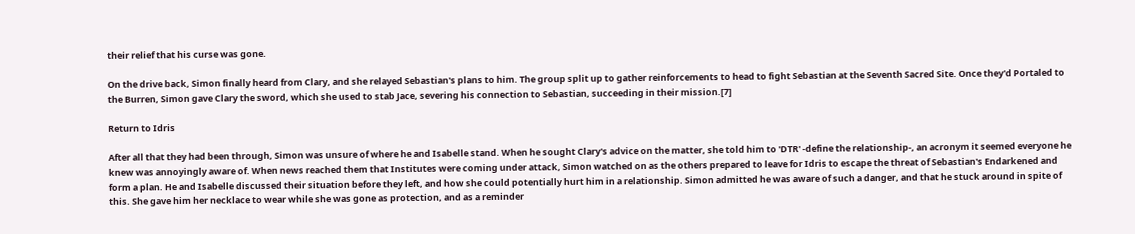their relief that his curse was gone.

On the drive back, Simon finally heard from Clary, and she relayed Sebastian's plans to him. The group split up to gather reinforcements to head to fight Sebastian at the Seventh Sacred Site. Once they'd Portaled to the Burren, Simon gave Clary the sword, which she used to stab Jace, severing his connection to Sebastian, succeeding in their mission.[7]

Return to Idris

After all that they had been through, Simon was unsure of where he and Isabelle stand. When he sought Clary's advice on the matter, she told him to 'DTR' -define the relationship-, an acronym it seemed everyone he knew was annoyingly aware of. When news reached them that Institutes were coming under attack, Simon watched on as the others prepared to leave for Idris to escape the threat of Sebastian's Endarkened and form a plan. He and Isabelle discussed their situation before they left, and how she could potentially hurt him in a relationship. Simon admitted he was aware of such a danger, and that he stuck around in spite of this. She gave him her necklace to wear while she was gone as protection, and as a reminder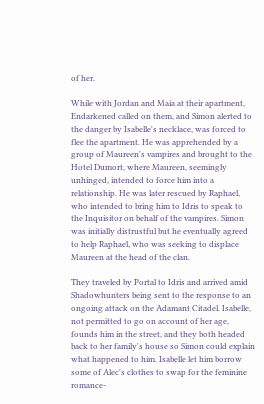of her.

While with Jordan and Maia at their apartment, Endarkened called on them, and Simon alerted to the danger by Isabelle's necklace, was forced to flee the apartment. He was apprehended by a group of Maureen's vampires and brought to the Hotel Dumort, where Maureen, seemingly unhinged, intended to force him into a relationship. He was later rescued by Raphael, who intended to bring him to Idris to speak to the Inquisitor on behalf of the vampires. Simon was initially distrustful but he eventually agreed to help Raphael, who was seeking to displace Maureen at the head of the clan.

They traveled by Portal to Idris and arrived amid Shadowhunters being sent to the response to an ongoing attack on the Adamant Citadel. Isabelle, not permitted to go on account of her age, founds him in the street, and they both headed back to her family's house so Simon could explain what happened to him. Isabelle let him borrow some of Alec's clothes to swap for the feminine romance-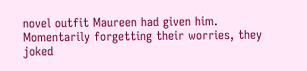novel outfit Maureen had given him. Momentarily forgetting their worries, they joked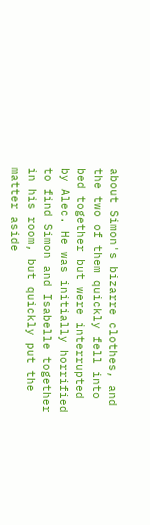about Simon's bizarre clothes, and the two of them quickly fell into bed together but were interrupted by Alec. He was initially horrified to find Simon and Isabelle together in his room, but quickly put the matter aside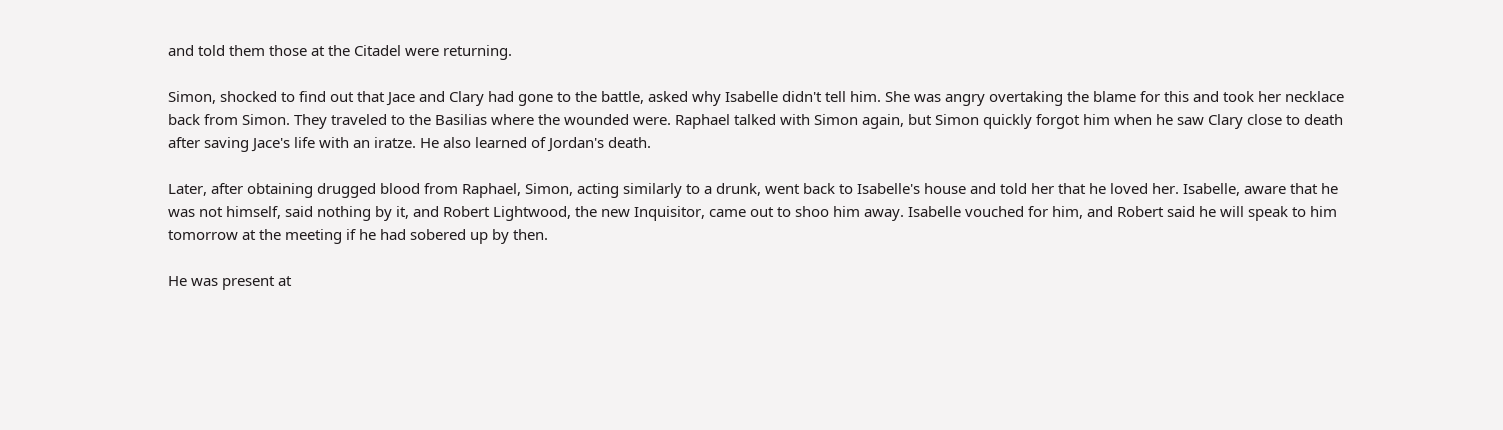and told them those at the Citadel were returning.

Simon, shocked to find out that Jace and Clary had gone to the battle, asked why Isabelle didn't tell him. She was angry overtaking the blame for this and took her necklace back from Simon. They traveled to the Basilias where the wounded were. Raphael talked with Simon again, but Simon quickly forgot him when he saw Clary close to death after saving Jace's life with an iratze. He also learned of Jordan's death.

Later, after obtaining drugged blood from Raphael, Simon, acting similarly to a drunk, went back to Isabelle's house and told her that he loved her. Isabelle, aware that he was not himself, said nothing by it, and Robert Lightwood, the new Inquisitor, came out to shoo him away. Isabelle vouched for him, and Robert said he will speak to him tomorrow at the meeting if he had sobered up by then.

He was present at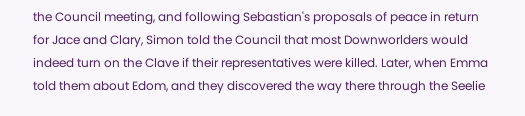the Council meeting, and following Sebastian's proposals of peace in return for Jace and Clary, Simon told the Council that most Downworlders would indeed turn on the Clave if their representatives were killed. Later, when Emma told them about Edom, and they discovered the way there through the Seelie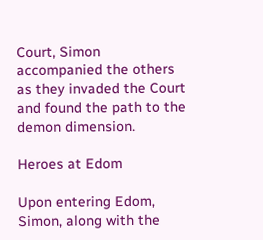Court, Simon accompanied the others as they invaded the Court and found the path to the demon dimension.

Heroes at Edom

Upon entering Edom, Simon, along with the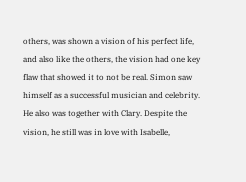others, was shown a vision of his perfect life, and also like the others, the vision had one key flaw that showed it to not be real. Simon saw himself as a successful musician and celebrity. He also was together with Clary. Despite the vision, he still was in love with Isabelle,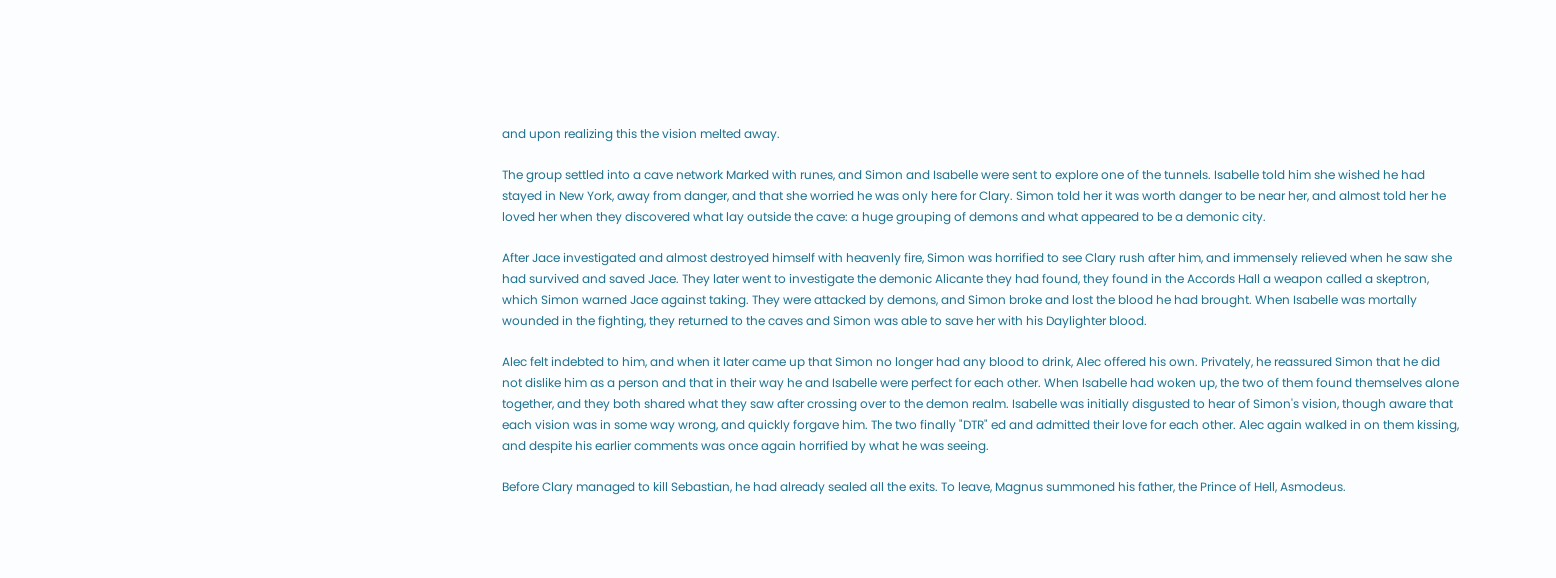and upon realizing this the vision melted away.

The group settled into a cave network Marked with runes, and Simon and Isabelle were sent to explore one of the tunnels. Isabelle told him she wished he had stayed in New York, away from danger, and that she worried he was only here for Clary. Simon told her it was worth danger to be near her, and almost told her he loved her when they discovered what lay outside the cave: a huge grouping of demons and what appeared to be a demonic city.

After Jace investigated and almost destroyed himself with heavenly fire, Simon was horrified to see Clary rush after him, and immensely relieved when he saw she had survived and saved Jace. They later went to investigate the demonic Alicante they had found, they found in the Accords Hall a weapon called a skeptron, which Simon warned Jace against taking. They were attacked by demons, and Simon broke and lost the blood he had brought. When Isabelle was mortally wounded in the fighting, they returned to the caves and Simon was able to save her with his Daylighter blood.

Alec felt indebted to him, and when it later came up that Simon no longer had any blood to drink, Alec offered his own. Privately, he reassured Simon that he did not dislike him as a person and that in their way he and Isabelle were perfect for each other. When Isabelle had woken up, the two of them found themselves alone together, and they both shared what they saw after crossing over to the demon realm. Isabelle was initially disgusted to hear of Simon's vision, though aware that each vision was in some way wrong, and quickly forgave him. The two finally "DTR" ed and admitted their love for each other. Alec again walked in on them kissing, and despite his earlier comments was once again horrified by what he was seeing.

Before Clary managed to kill Sebastian, he had already sealed all the exits. To leave, Magnus summoned his father, the Prince of Hell, Asmodeus.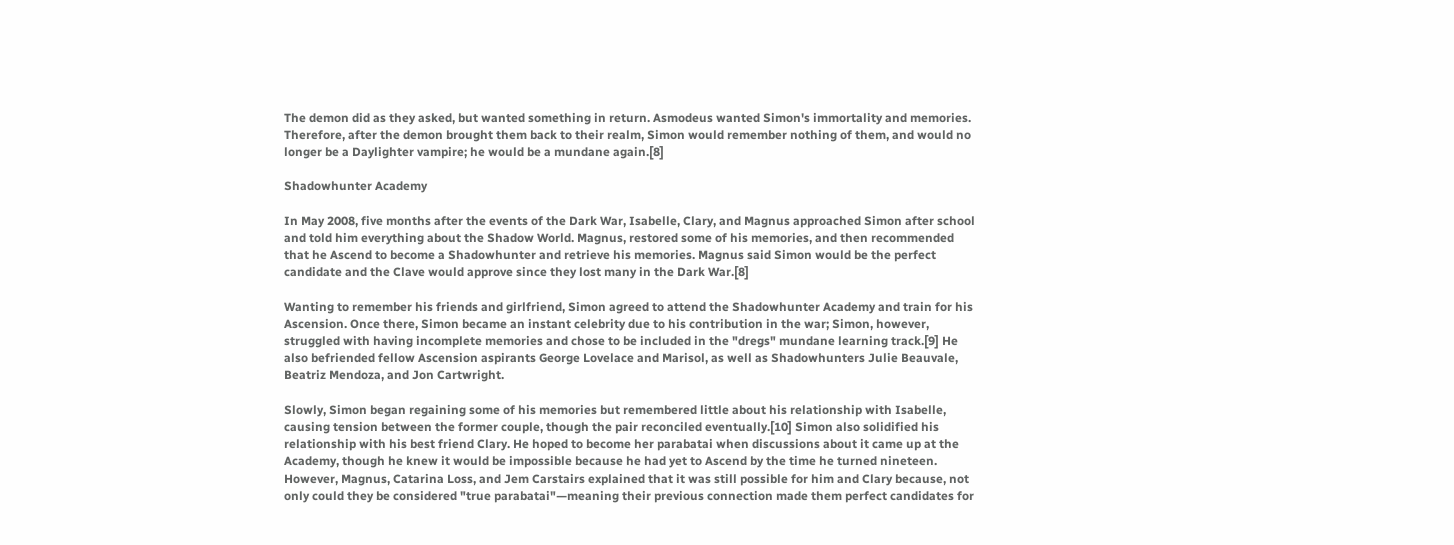The demon did as they asked, but wanted something in return. Asmodeus wanted Simon's immortality and memories. Therefore, after the demon brought them back to their realm, Simon would remember nothing of them, and would no longer be a Daylighter vampire; he would be a mundane again.[8]

Shadowhunter Academy

In May 2008, five months after the events of the Dark War, Isabelle, Clary, and Magnus approached Simon after school and told him everything about the Shadow World. Magnus, restored some of his memories, and then recommended that he Ascend to become a Shadowhunter and retrieve his memories. Magnus said Simon would be the perfect candidate and the Clave would approve since they lost many in the Dark War.[8]

Wanting to remember his friends and girlfriend, Simon agreed to attend the Shadowhunter Academy and train for his Ascension. Once there, Simon became an instant celebrity due to his contribution in the war; Simon, however, struggled with having incomplete memories and chose to be included in the "dregs" mundane learning track.[9] He also befriended fellow Ascension aspirants George Lovelace and Marisol, as well as Shadowhunters Julie Beauvale, Beatriz Mendoza, and Jon Cartwright.

Slowly, Simon began regaining some of his memories but remembered little about his relationship with Isabelle, causing tension between the former couple, though the pair reconciled eventually.[10] Simon also solidified his relationship with his best friend Clary. He hoped to become her parabatai when discussions about it came up at the Academy, though he knew it would be impossible because he had yet to Ascend by the time he turned nineteen. However, Magnus, Catarina Loss, and Jem Carstairs explained that it was still possible for him and Clary because, not only could they be considered "true parabatai"—meaning their previous connection made them perfect candidates for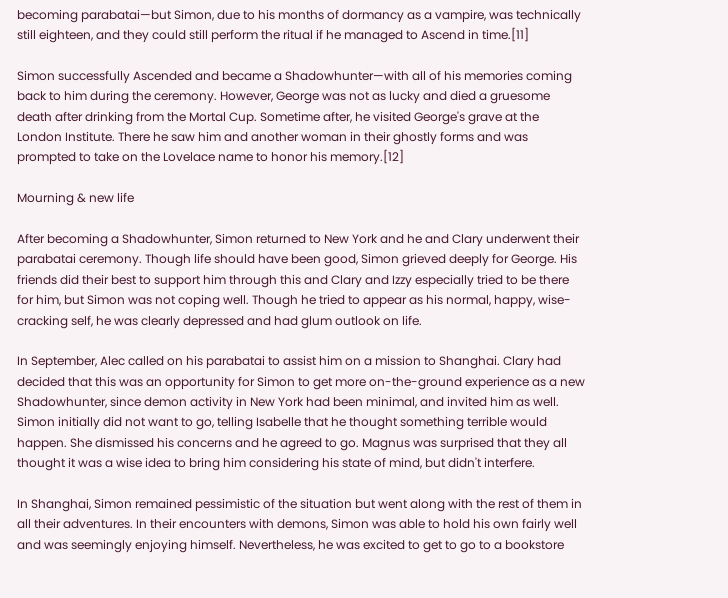becoming parabatai—but Simon, due to his months of dormancy as a vampire, was technically still eighteen, and they could still perform the ritual if he managed to Ascend in time.[11]

Simon successfully Ascended and became a Shadowhunter—with all of his memories coming back to him during the ceremony. However, George was not as lucky and died a gruesome death after drinking from the Mortal Cup. Sometime after, he visited George's grave at the London Institute. There he saw him and another woman in their ghostly forms and was prompted to take on the Lovelace name to honor his memory.[12]

Mourning & new life

After becoming a Shadowhunter, Simon returned to New York and he and Clary underwent their parabatai ceremony. Though life should have been good, Simon grieved deeply for George. His friends did their best to support him through this and Clary and Izzy especially tried to be there for him, but Simon was not coping well. Though he tried to appear as his normal, happy, wise-cracking self, he was clearly depressed and had glum outlook on life.

In September, Alec called on his parabatai to assist him on a mission to Shanghai. Clary had decided that this was an opportunity for Simon to get more on-the-ground experience as a new Shadowhunter, since demon activity in New York had been minimal, and invited him as well. Simon initially did not want to go, telling Isabelle that he thought something terrible would happen. She dismissed his concerns and he agreed to go. Magnus was surprised that they all thought it was a wise idea to bring him considering his state of mind, but didn't interfere.

In Shanghai, Simon remained pessimistic of the situation but went along with the rest of them in all their adventures. In their encounters with demons, Simon was able to hold his own fairly well and was seemingly enjoying himself. Nevertheless, he was excited to get to go to a bookstore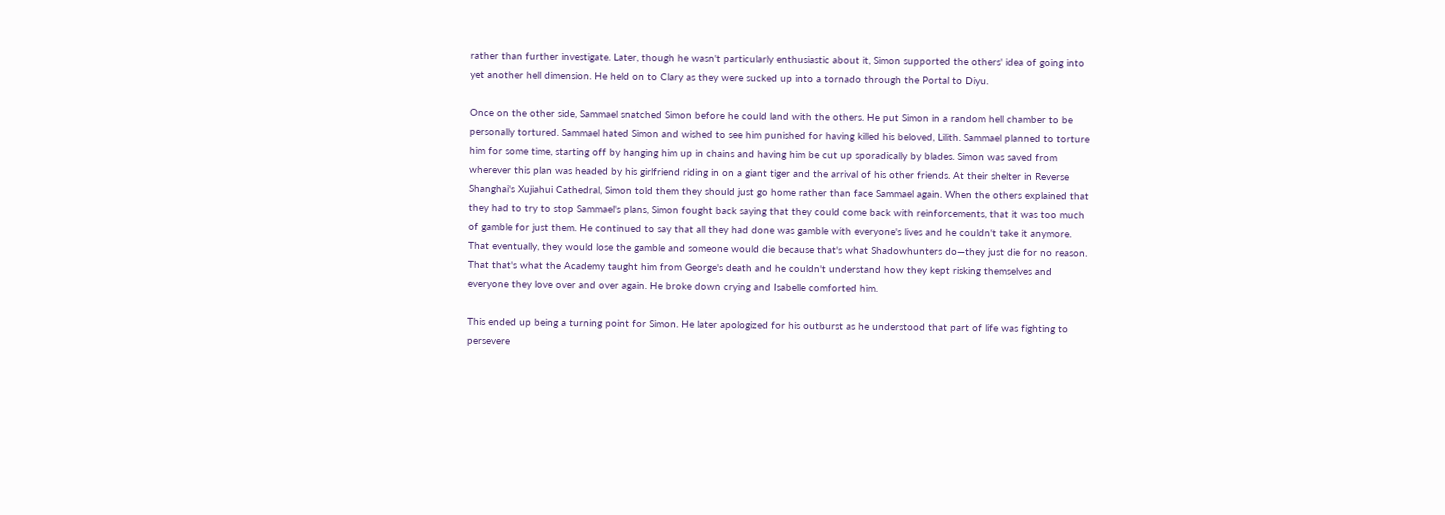rather than further investigate. Later, though he wasn't particularly enthusiastic about it, Simon supported the others' idea of going into yet another hell dimension. He held on to Clary as they were sucked up into a tornado through the Portal to Diyu.

Once on the other side, Sammael snatched Simon before he could land with the others. He put Simon in a random hell chamber to be personally tortured. Sammael hated Simon and wished to see him punished for having killed his beloved, Lilith. Sammael planned to torture him for some time, starting off by hanging him up in chains and having him be cut up sporadically by blades. Simon was saved from wherever this plan was headed by his girlfriend riding in on a giant tiger and the arrival of his other friends. At their shelter in Reverse Shanghai's Xujiahui Cathedral, Simon told them they should just go home rather than face Sammael again. When the others explained that they had to try to stop Sammael's plans, Simon fought back saying that they could come back with reinforcements, that it was too much of gamble for just them. He continued to say that all they had done was gamble with everyone's lives and he couldn't take it anymore. That eventually, they would lose the gamble and someone would die because that's what Shadowhunters do—they just die for no reason. That that's what the Academy taught him from George's death and he couldn't understand how they kept risking themselves and everyone they love over and over again. He broke down crying and Isabelle comforted him.

This ended up being a turning point for Simon. He later apologized for his outburst as he understood that part of life was fighting to persevere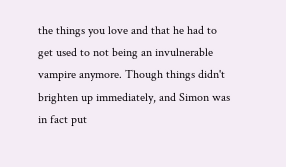the things you love and that he had to get used to not being an invulnerable vampire anymore. Though things didn't brighten up immediately, and Simon was in fact put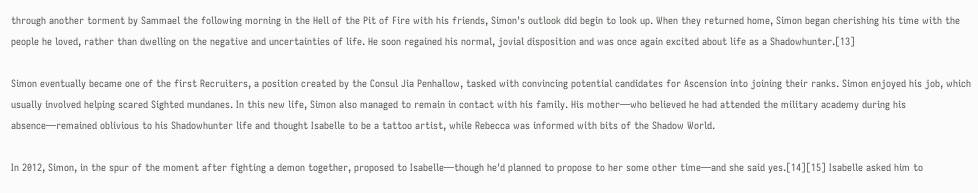through another torment by Sammael the following morning in the Hell of the Pit of Fire with his friends, Simon's outlook did begin to look up. When they returned home, Simon began cherishing his time with the people he loved, rather than dwelling on the negative and uncertainties of life. He soon regained his normal, jovial disposition and was once again excited about life as a Shadowhunter.[13]

Simon eventually became one of the first Recruiters, a position created by the Consul Jia Penhallow, tasked with convincing potential candidates for Ascension into joining their ranks. Simon enjoyed his job, which usually involved helping scared Sighted mundanes. In this new life, Simon also managed to remain in contact with his family. His mother—who believed he had attended the military academy during his absence—remained oblivious to his Shadowhunter life and thought Isabelle to be a tattoo artist, while Rebecca was informed with bits of the Shadow World.

In 2012, Simon, in the spur of the moment after fighting a demon together, proposed to Isabelle—though he'd planned to propose to her some other time—and she said yes.[14][15] Isabelle asked him to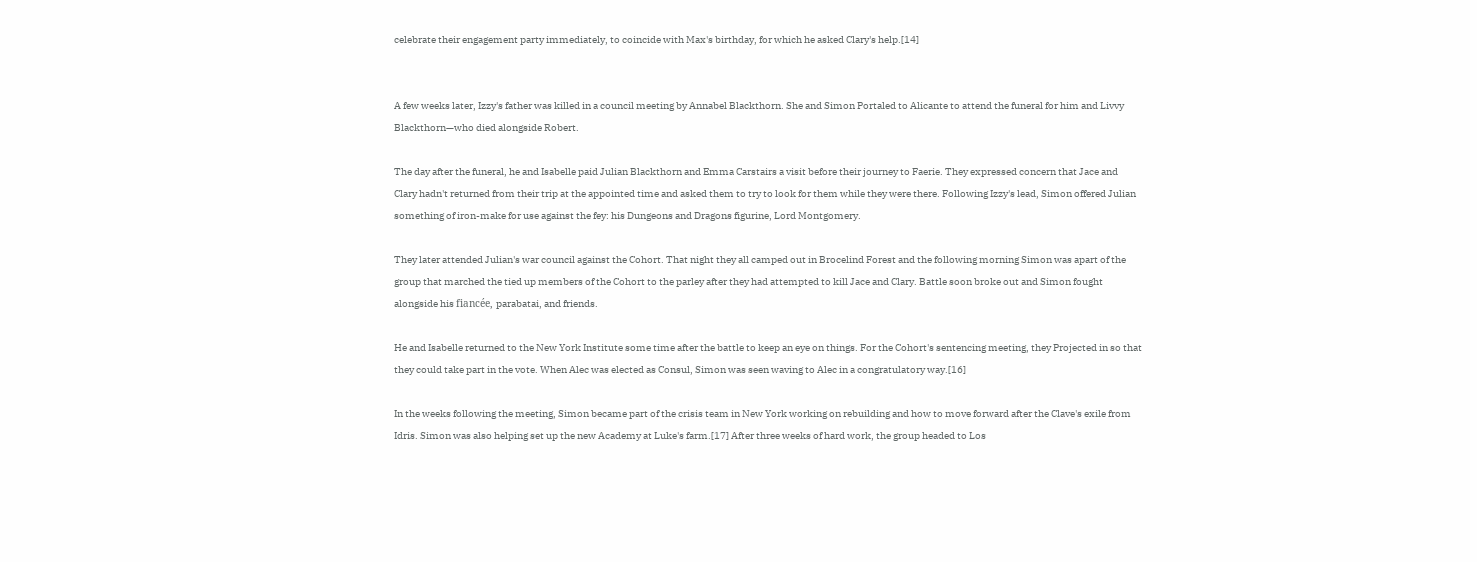celebrate their engagement party immediately, to coincide with Max's birthday, for which he asked Clary's help.[14]


A few weeks later, Izzy's father was killed in a council meeting by Annabel Blackthorn. She and Simon Portaled to Alicante to attend the funeral for him and Livvy Blackthorn—who died alongside Robert.

The day after the funeral, he and Isabelle paid Julian Blackthorn and Emma Carstairs a visit before their journey to Faerie. They expressed concern that Jace and Clary hadn't returned from their trip at the appointed time and asked them to try to look for them while they were there. Following Izzy's lead, Simon offered Julian something of iron-make for use against the fey: his Dungeons and Dragons figurine, Lord Montgomery.

They later attended Julian's war council against the Cohort. That night they all camped out in Brocelind Forest and the following morning Simon was apart of the group that marched the tied up members of the Cohort to the parley after they had attempted to kill Jace and Clary. Battle soon broke out and Simon fought alongside his fiancée, parabatai, and friends.

He and Isabelle returned to the New York Institute some time after the battle to keep an eye on things. For the Cohort's sentencing meeting, they Projected in so that they could take part in the vote. When Alec was elected as Consul, Simon was seen waving to Alec in a congratulatory way.[16]

In the weeks following the meeting, Simon became part of the crisis team in New York working on rebuilding and how to move forward after the Clave's exile from Idris. Simon was also helping set up the new Academy at Luke's farm.[17] After three weeks of hard work, the group headed to Los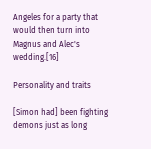Angeles for a party that would then turn into Magnus and Alec's wedding.[16]

Personality and traits

[Simon had] been fighting demons just as long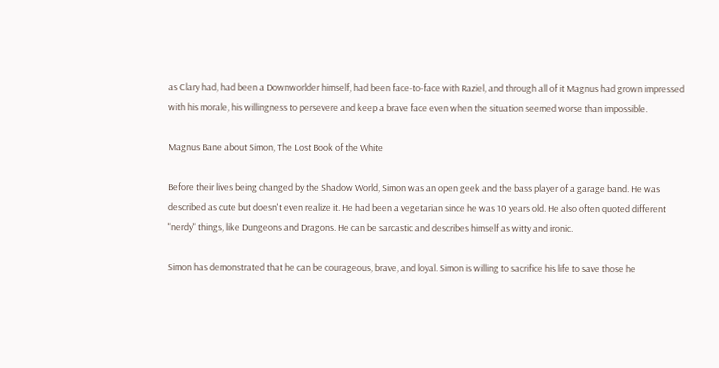as Clary had, had been a Downworlder himself, had been face-to-face with Raziel, and through all of it Magnus had grown impressed with his morale, his willingness to persevere and keep a brave face even when the situation seemed worse than impossible.

Magnus Bane about Simon, The Lost Book of the White

Before their lives being changed by the Shadow World, Simon was an open geek and the bass player of a garage band. He was described as cute but doesn't even realize it. He had been a vegetarian since he was 10 years old. He also often quoted different "nerdy" things, like Dungeons and Dragons. He can be sarcastic and describes himself as witty and ironic.

Simon has demonstrated that he can be courageous, brave, and loyal. Simon is willing to sacrifice his life to save those he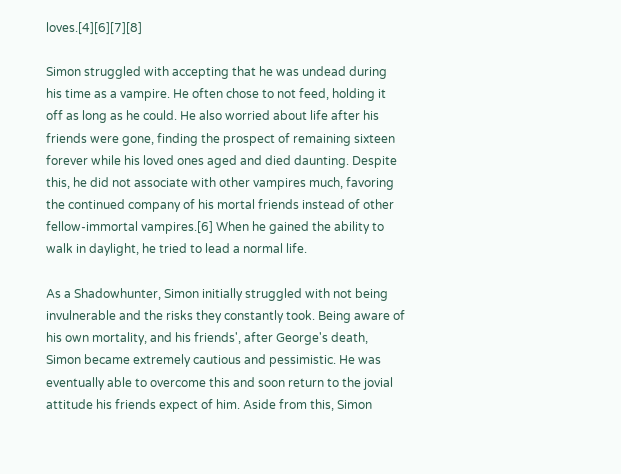loves.[4][6][7][8]

Simon struggled with accepting that he was undead during his time as a vampire. He often chose to not feed, holding it off as long as he could. He also worried about life after his friends were gone, finding the prospect of remaining sixteen forever while his loved ones aged and died daunting. Despite this, he did not associate with other vampires much, favoring the continued company of his mortal friends instead of other fellow-immortal vampires.[6] When he gained the ability to walk in daylight, he tried to lead a normal life.

As a Shadowhunter, Simon initially struggled with not being invulnerable and the risks they constantly took. Being aware of his own mortality, and his friends', after George's death, Simon became extremely cautious and pessimistic. He was eventually able to overcome this and soon return to the jovial attitude his friends expect of him. Aside from this, Simon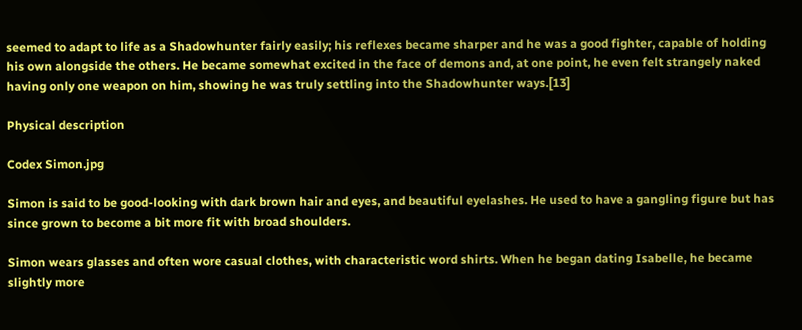seemed to adapt to life as a Shadowhunter fairly easily; his reflexes became sharper and he was a good fighter, capable of holding his own alongside the others. He became somewhat excited in the face of demons and, at one point, he even felt strangely naked having only one weapon on him, showing he was truly settling into the Shadowhunter ways.[13]

Physical description

Codex Simon.jpg

Simon is said to be good-looking with dark brown hair and eyes, and beautiful eyelashes. He used to have a gangling figure but has since grown to become a bit more fit with broad shoulders.

Simon wears glasses and often wore casual clothes, with characteristic word shirts. When he began dating Isabelle, he became slightly more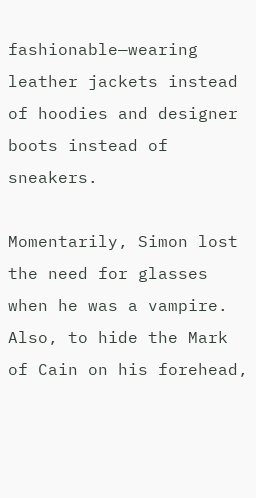fashionable—wearing leather jackets instead of hoodies and designer boots instead of sneakers.

Momentarily, Simon lost the need for glasses when he was a vampire. Also, to hide the Mark of Cain on his forehead,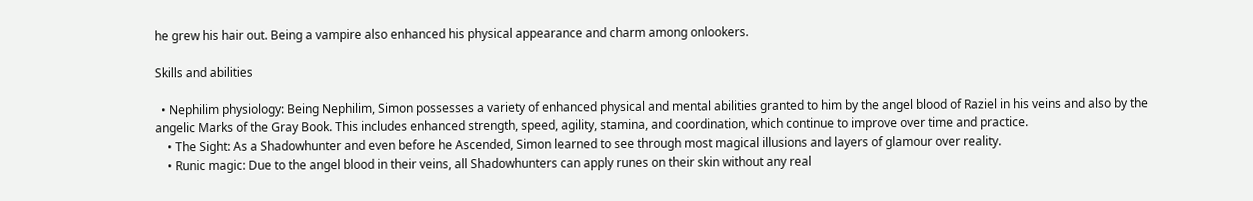he grew his hair out. Being a vampire also enhanced his physical appearance and charm among onlookers.

Skills and abilities

  • Nephilim physiology: Being Nephilim, Simon possesses a variety of enhanced physical and mental abilities granted to him by the angel blood of Raziel in his veins and also by the angelic Marks of the Gray Book. This includes enhanced strength, speed, agility, stamina, and coordination, which continue to improve over time and practice.
    • The Sight: As a Shadowhunter and even before he Ascended, Simon learned to see through most magical illusions and layers of glamour over reality.
    • Runic magic: Due to the angel blood in their veins, all Shadowhunters can apply runes on their skin without any real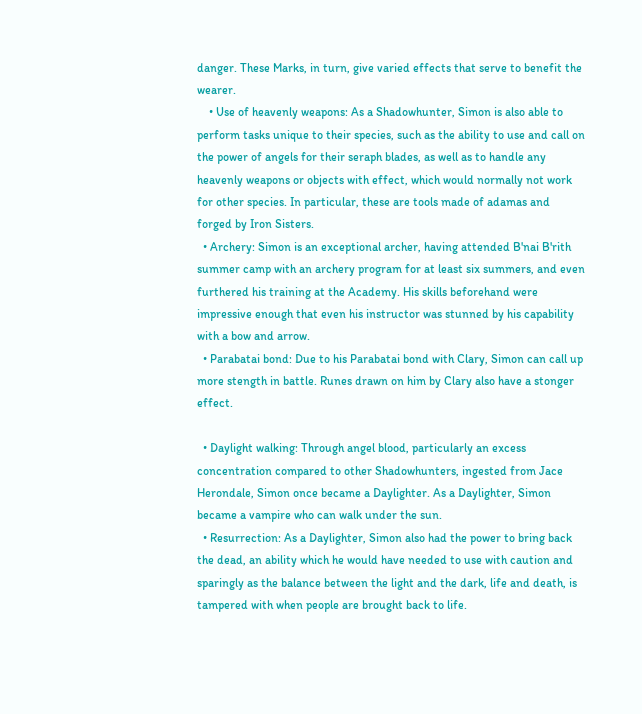danger. These Marks, in turn, give varied effects that serve to benefit the wearer.
    • Use of heavenly weapons: As a Shadowhunter, Simon is also able to perform tasks unique to their species, such as the ability to use and call on the power of angels for their seraph blades, as well as to handle any heavenly weapons or objects with effect, which would normally not work for other species. In particular, these are tools made of adamas and forged by Iron Sisters.
  • Archery: Simon is an exceptional archer, having attended B'nai B'rith summer camp with an archery program for at least six summers, and even furthered his training at the Academy. His skills beforehand were impressive enough that even his instructor was stunned by his capability with a bow and arrow.
  • Parabatai bond: Due to his Parabatai bond with Clary, Simon can call up more stength in battle. Runes drawn on him by Clary also have a stonger effect.

  • Daylight walking: Through angel blood, particularly an excess concentration compared to other Shadowhunters, ingested from Jace Herondale, Simon once became a Daylighter. As a Daylighter, Simon became a vampire who can walk under the sun.
  • Resurrection: As a Daylighter, Simon also had the power to bring back the dead, an ability which he would have needed to use with caution and sparingly as the balance between the light and the dark, life and death, is tampered with when people are brought back to life.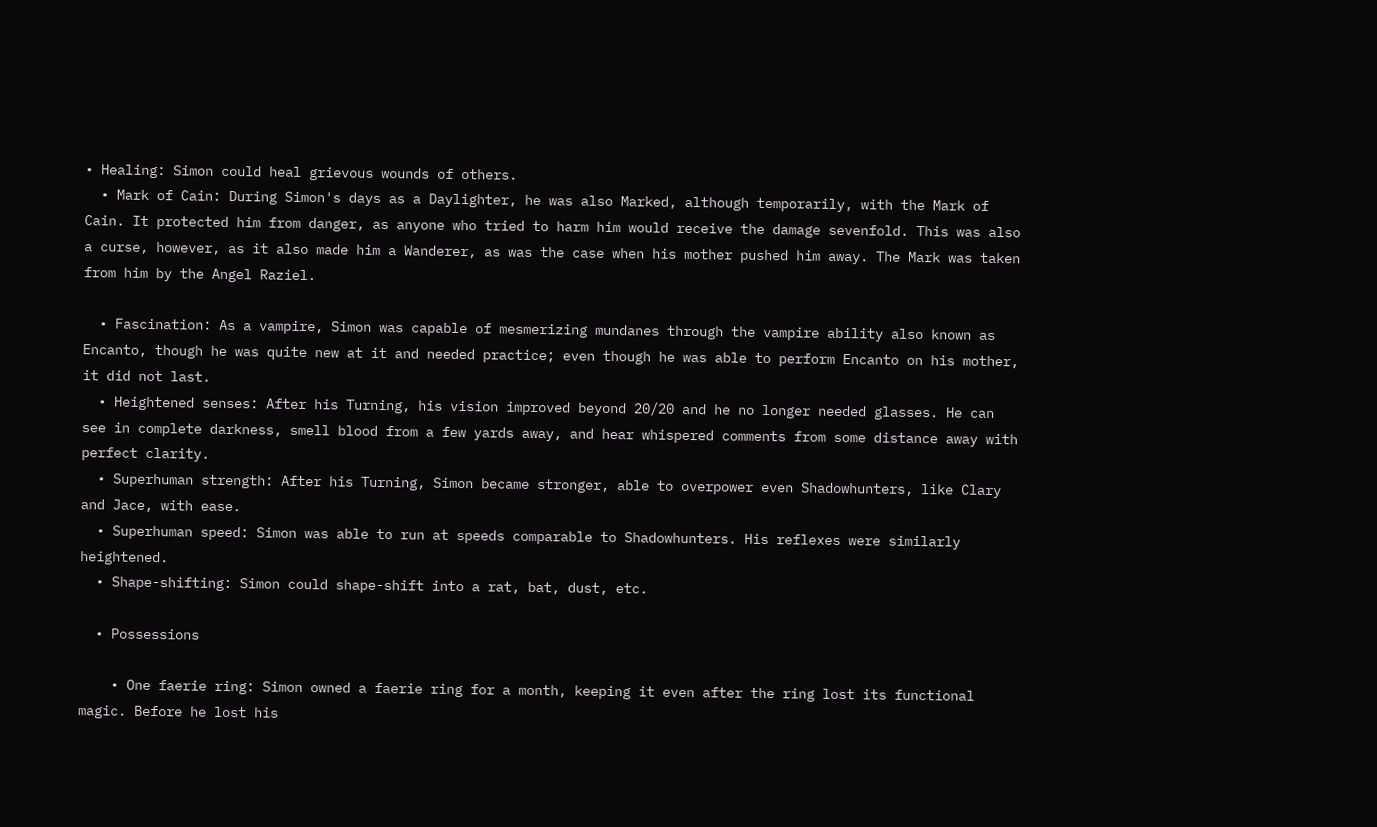• Healing: Simon could heal grievous wounds of others.
  • Mark of Cain: During Simon's days as a Daylighter, he was also Marked, although temporarily, with the Mark of Cain. It protected him from danger, as anyone who tried to harm him would receive the damage sevenfold. This was also a curse, however, as it also made him a Wanderer, as was the case when his mother pushed him away. The Mark was taken from him by the Angel Raziel.

  • Fascination: As a vampire, Simon was capable of mesmerizing mundanes through the vampire ability also known as Encanto, though he was quite new at it and needed practice; even though he was able to perform Encanto on his mother, it did not last.
  • Heightened senses: After his Turning, his vision improved beyond 20/20 and he no longer needed glasses. He can see in complete darkness, smell blood from a few yards away, and hear whispered comments from some distance away with perfect clarity.
  • Superhuman strength: After his Turning, Simon became stronger, able to overpower even Shadowhunters, like Clary and Jace, with ease.
  • Superhuman speed: Simon was able to run at speeds comparable to Shadowhunters. His reflexes were similarly heightened.
  • Shape-shifting: Simon could shape-shift into a rat, bat, dust, etc.

  • Possessions

    • One faerie ring: Simon owned a faerie ring for a month, keeping it even after the ring lost its functional magic. Before he lost his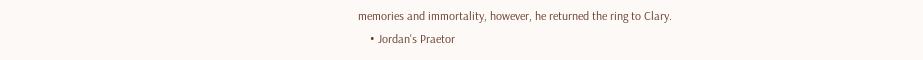memories and immortality, however, he returned the ring to Clary.
    • Jordan's Praetor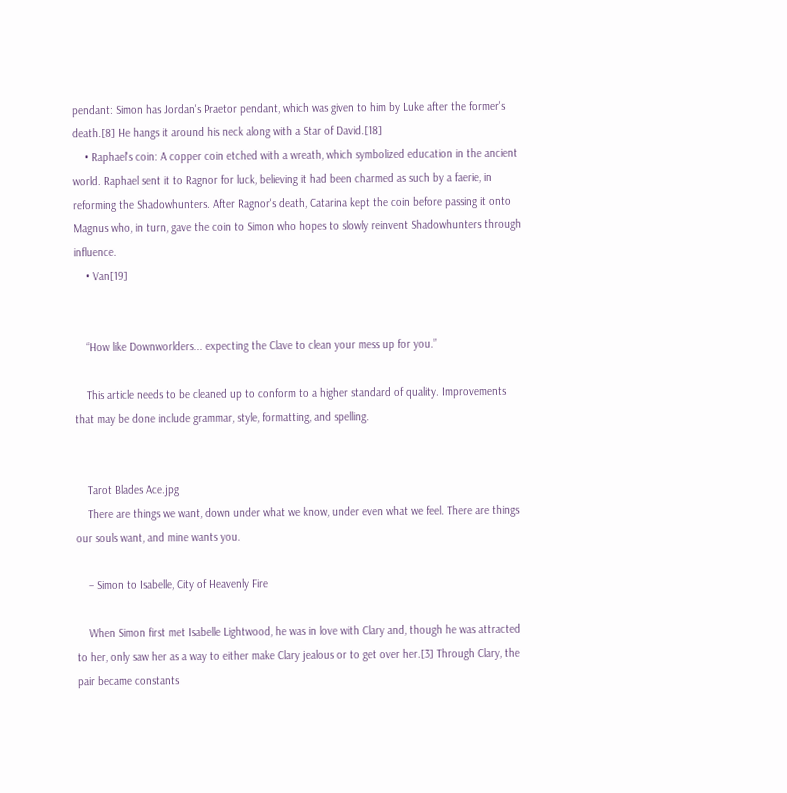pendant: Simon has Jordan's Praetor pendant, which was given to him by Luke after the former's death.[8] He hangs it around his neck along with a Star of David.[18]
    • Raphael's coin: A copper coin etched with a wreath, which symbolized education in the ancient world. Raphael sent it to Ragnor for luck, believing it had been charmed as such by a faerie, in reforming the Shadowhunters. After Ragnor's death, Catarina kept the coin before passing it onto Magnus who, in turn, gave the coin to Simon who hopes to slowly reinvent Shadowhunters through influence.
    • Van[19]


    “How like Downworlders... expecting the Clave to clean your mess up for you.”

    This article needs to be cleaned up to conform to a higher standard of quality. Improvements that may be done include grammar, style, formatting, and spelling.


    Tarot Blades Ace.jpg
    There are things we want, down under what we know, under even what we feel. There are things our souls want, and mine wants you.

    – Simon to Isabelle, City of Heavenly Fire

    When Simon first met Isabelle Lightwood, he was in love with Clary and, though he was attracted to her, only saw her as a way to either make Clary jealous or to get over her.[3] Through Clary, the pair became constants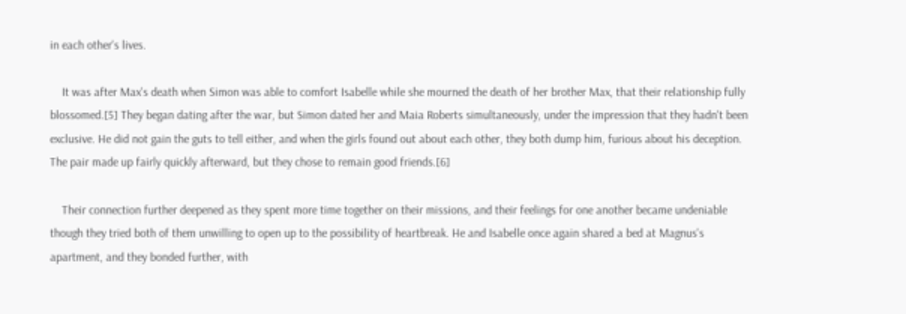in each other's lives.

    It was after Max's death when Simon was able to comfort Isabelle while she mourned the death of her brother Max, that their relationship fully blossomed.[5] They began dating after the war, but Simon dated her and Maia Roberts simultaneously, under the impression that they hadn't been exclusive. He did not gain the guts to tell either, and when the girls found out about each other, they both dump him, furious about his deception. The pair made up fairly quickly afterward, but they chose to remain good friends.[6]

    Their connection further deepened as they spent more time together on their missions, and their feelings for one another became undeniable though they tried both of them unwilling to open up to the possibility of heartbreak. He and Isabelle once again shared a bed at Magnus's apartment, and they bonded further, with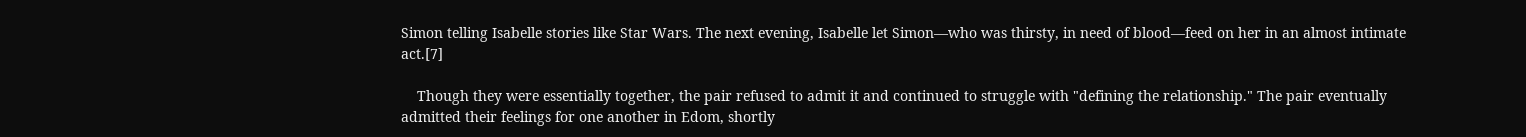Simon telling Isabelle stories like Star Wars. The next evening, Isabelle let Simon—who was thirsty, in need of blood—feed on her in an almost intimate act.[7]

    Though they were essentially together, the pair refused to admit it and continued to struggle with "defining the relationship." The pair eventually admitted their feelings for one another in Edom, shortly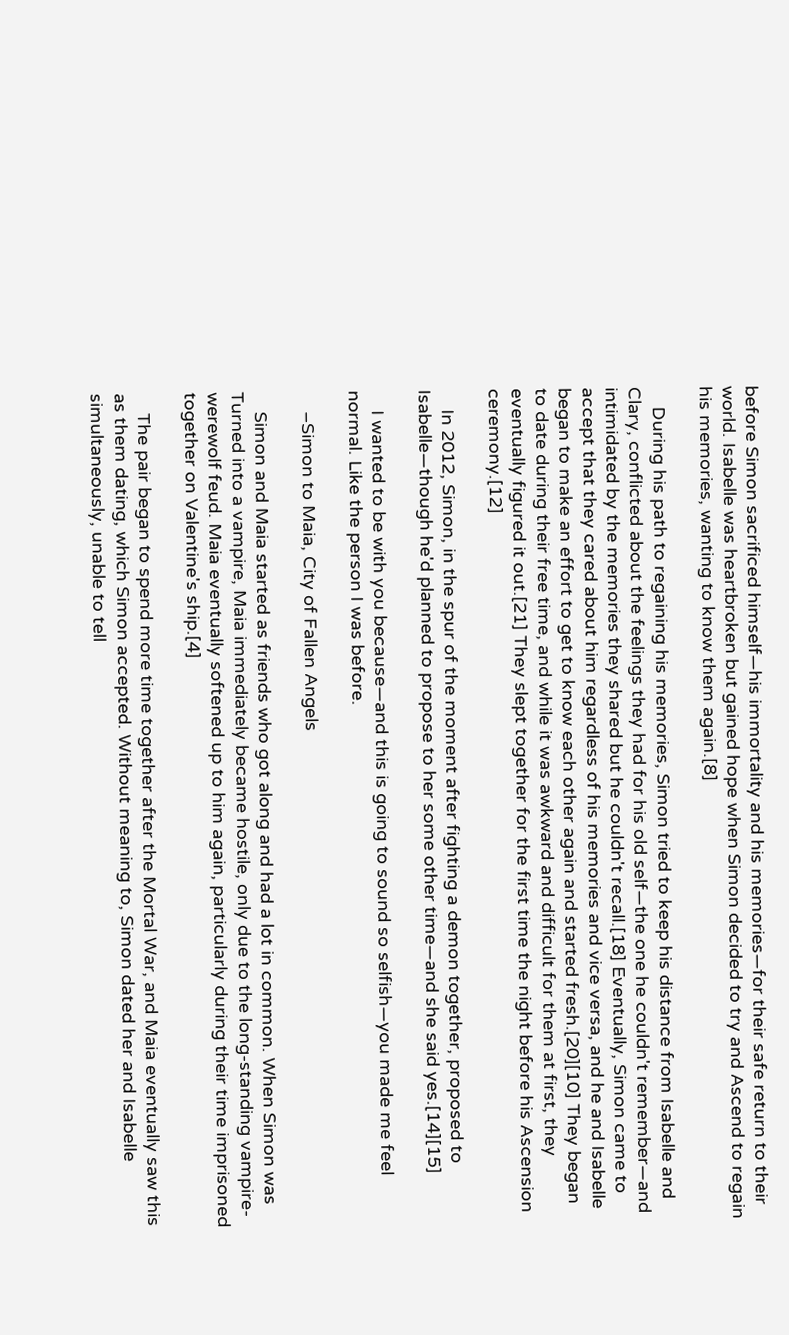before Simon sacrificed himself—his immortality and his memories—for their safe return to their world. Isabelle was heartbroken but gained hope when Simon decided to try and Ascend to regain his memories, wanting to know them again.[8]

    During his path to regaining his memories, Simon tried to keep his distance from Isabelle and Clary, conflicted about the feelings they had for his old self—the one he couldn't remember—and intimidated by the memories they shared but he couldn't recall.[18] Eventually, Simon came to accept that they cared about him regardless of his memories and vice versa, and he and Isabelle began to make an effort to get to know each other again and started fresh.[20][10] They began to date during their free time, and while it was awkward and difficult for them at first, they eventually figured it out.[21] They slept together for the first time the night before his Ascension ceremony.[12]

    In 2012, Simon, in the spur of the moment after fighting a demon together, proposed to Isabelle—though he'd planned to propose to her some other time—and she said yes.[14][15]

    I wanted to be with you because—and this is going to sound so selfish—you made me feel normal. Like the person I was before.

    –Simon to Maia, City of Fallen Angels

    Simon and Maia started as friends who got along and had a lot in common. When Simon was Turned into a vampire, Maia immediately became hostile, only due to the long-standing vampire-werewolf feud. Maia eventually softened up to him again, particularly during their time imprisoned together on Valentine's ship.[4]

    The pair began to spend more time together after the Mortal War, and Maia eventually saw this as them dating, which Simon accepted. Without meaning to, Simon dated her and Isabelle simultaneously, unable to tell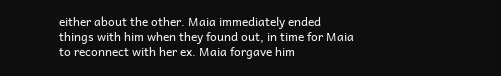either about the other. Maia immediately ended things with him when they found out, in time for Maia to reconnect with her ex. Maia forgave him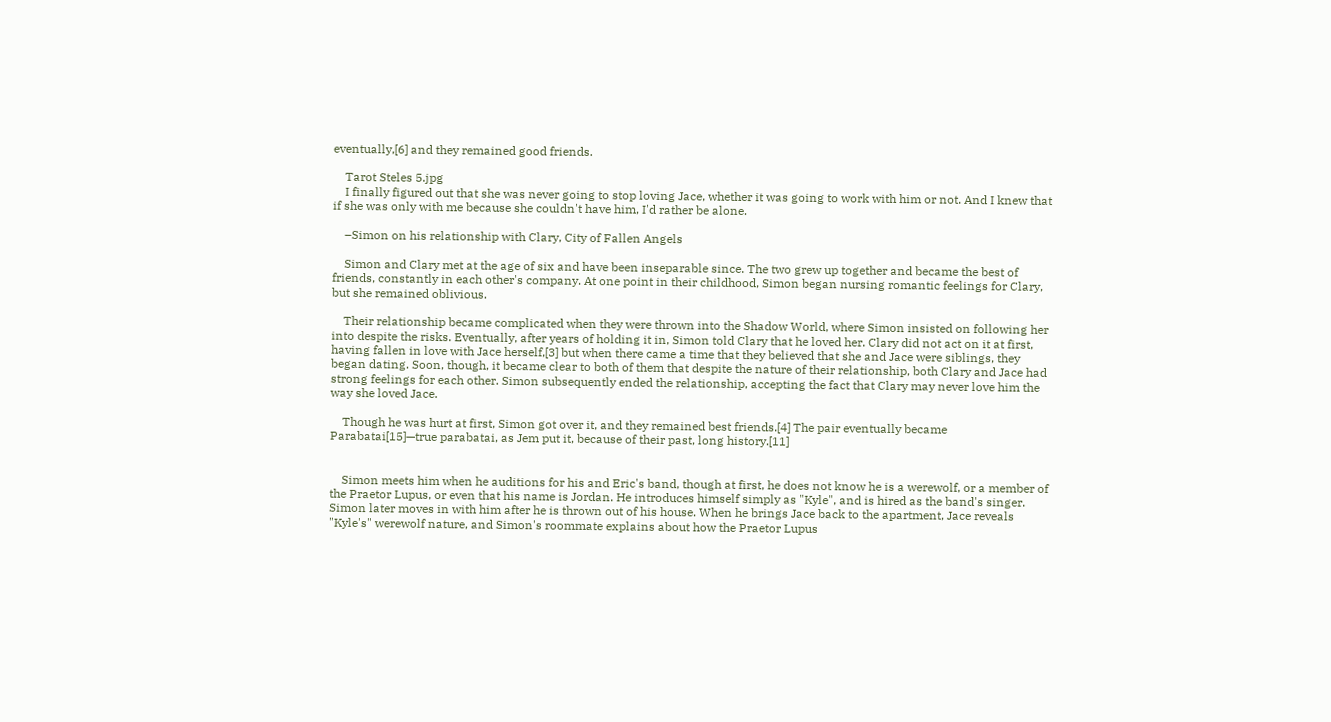eventually,[6] and they remained good friends.

    Tarot Steles 5.jpg
    I finally figured out that she was never going to stop loving Jace, whether it was going to work with him or not. And I knew that if she was only with me because she couldn't have him, I'd rather be alone.

    –Simon on his relationship with Clary, City of Fallen Angels

    Simon and Clary met at the age of six and have been inseparable since. The two grew up together and became the best of friends, constantly in each other's company. At one point in their childhood, Simon began nursing romantic feelings for Clary, but she remained oblivious.

    Their relationship became complicated when they were thrown into the Shadow World, where Simon insisted on following her into despite the risks. Eventually, after years of holding it in, Simon told Clary that he loved her. Clary did not act on it at first, having fallen in love with Jace herself,[3] but when there came a time that they believed that she and Jace were siblings, they began dating. Soon, though, it became clear to both of them that despite the nature of their relationship, both Clary and Jace had strong feelings for each other. Simon subsequently ended the relationship, accepting the fact that Clary may never love him the way she loved Jace.

    Though he was hurt at first, Simon got over it, and they remained best friends.[4] The pair eventually became Parabatai[15]—true parabatai, as Jem put it, because of their past, long history.[11]


    Simon meets him when he auditions for his and Eric's band, though at first, he does not know he is a werewolf, or a member of the Praetor Lupus, or even that his name is Jordan. He introduces himself simply as "Kyle", and is hired as the band's singer. Simon later moves in with him after he is thrown out of his house. When he brings Jace back to the apartment, Jace reveals "Kyle's" werewolf nature, and Simon's roommate explains about how the Praetor Lupus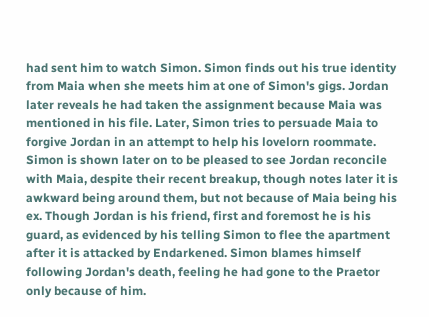had sent him to watch Simon. Simon finds out his true identity from Maia when she meets him at one of Simon's gigs. Jordan later reveals he had taken the assignment because Maia was mentioned in his file. Later, Simon tries to persuade Maia to forgive Jordan in an attempt to help his lovelorn roommate. Simon is shown later on to be pleased to see Jordan reconcile with Maia, despite their recent breakup, though notes later it is awkward being around them, but not because of Maia being his ex. Though Jordan is his friend, first and foremost he is his guard, as evidenced by his telling Simon to flee the apartment after it is attacked by Endarkened. Simon blames himself following Jordan's death, feeling he had gone to the Praetor only because of him.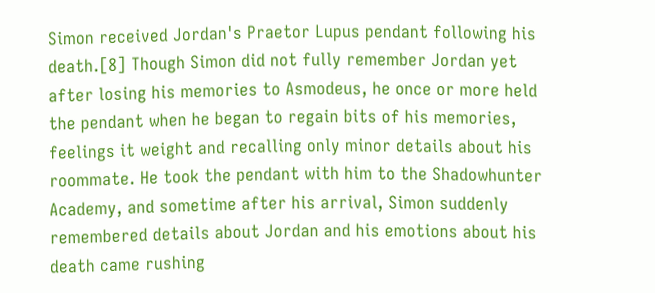Simon received Jordan's Praetor Lupus pendant following his death.[8] Though Simon did not fully remember Jordan yet after losing his memories to Asmodeus, he once or more held the pendant when he began to regain bits of his memories, feelings it weight and recalling only minor details about his roommate. He took the pendant with him to the Shadowhunter Academy, and sometime after his arrival, Simon suddenly remembered details about Jordan and his emotions about his death came rushing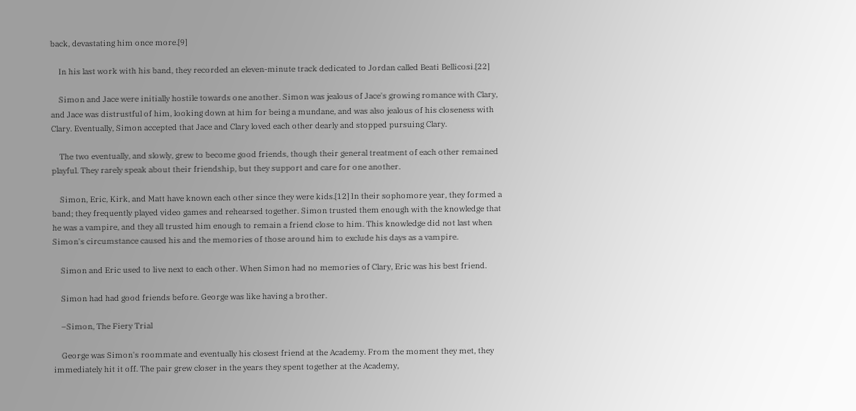back, devastating him once more.[9]

    In his last work with his band, they recorded an eleven-minute track dedicated to Jordan called Beati Bellicosi.[22]

    Simon and Jace were initially hostile towards one another. Simon was jealous of Jace's growing romance with Clary, and Jace was distrustful of him, looking down at him for being a mundane, and was also jealous of his closeness with Clary. Eventually, Simon accepted that Jace and Clary loved each other dearly and stopped pursuing Clary.

    The two eventually, and slowly, grew to become good friends, though their general treatment of each other remained playful. They rarely speak about their friendship, but they support and care for one another.

    Simon, Eric, Kirk, and Matt have known each other since they were kids.[12] In their sophomore year, they formed a band; they frequently played video games and rehearsed together. Simon trusted them enough with the knowledge that he was a vampire, and they all trusted him enough to remain a friend close to him. This knowledge did not last when Simon's circumstance caused his and the memories of those around him to exclude his days as a vampire.

    Simon and Eric used to live next to each other. When Simon had no memories of Clary, Eric was his best friend.

    Simon had had good friends before. George was like having a brother.

    –Simon, The Fiery Trial

    George was Simon's roommate and eventually his closest friend at the Academy. From the moment they met, they immediately hit it off. The pair grew closer in the years they spent together at the Academy,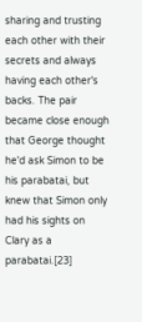sharing and trusting each other with their secrets and always having each other's backs. The pair became close enough that George thought he'd ask Simon to be his parabatai, but knew that Simon only had his sights on Clary as a parabatai.[23]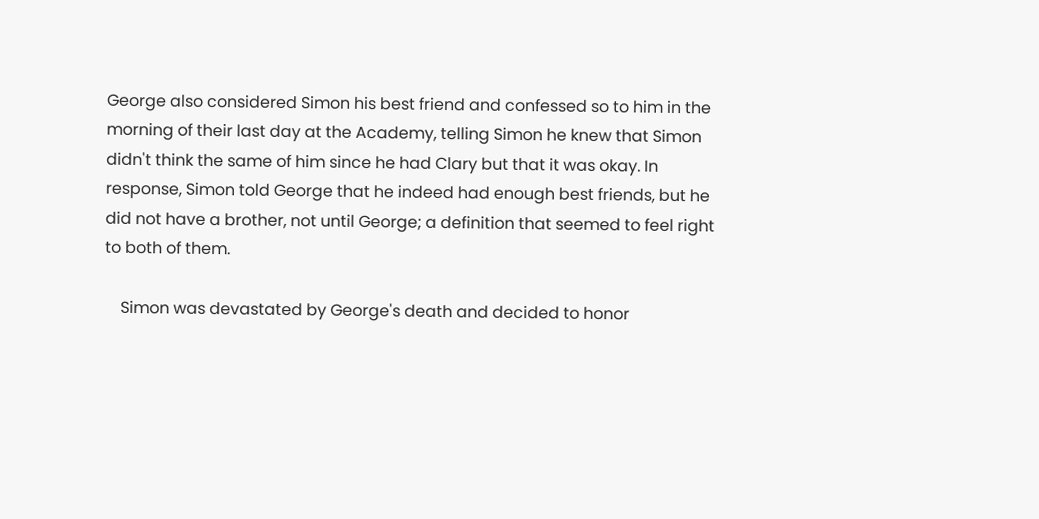George also considered Simon his best friend and confessed so to him in the morning of their last day at the Academy, telling Simon he knew that Simon didn't think the same of him since he had Clary but that it was okay. In response, Simon told George that he indeed had enough best friends, but he did not have a brother, not until George; a definition that seemed to feel right to both of them.

    Simon was devastated by George's death and decided to honor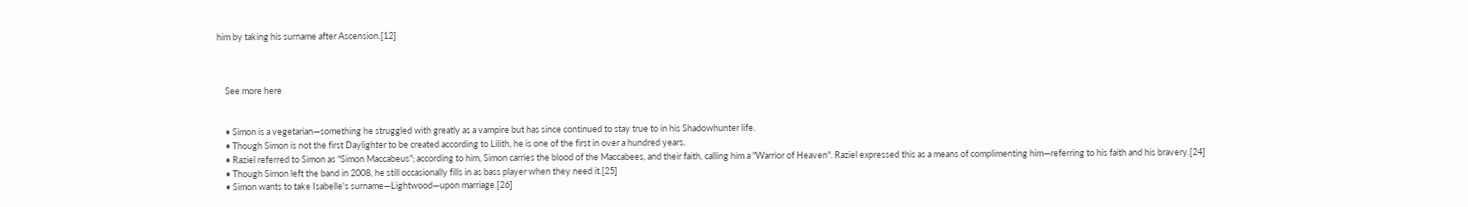him by taking his surname after Ascension.[12]



    See more here


    • Simon is a vegetarian—something he struggled with greatly as a vampire but has since continued to stay true to in his Shadowhunter life.
    • Though Simon is not the first Daylighter to be created according to Lilith, he is one of the first in over a hundred years.
    • Raziel referred to Simon as "Simon Maccabeus"; according to him, Simon carries the blood of the Maccabees, and their faith, calling him a "Warrior of Heaven". Raziel expressed this as a means of complimenting him—referring to his faith and his bravery.[24]
    • Though Simon left the band in 2008, he still occasionally fills in as bass player when they need it.[25]
    • Simon wants to take Isabelle's surname—Lightwood—upon marriage.[26]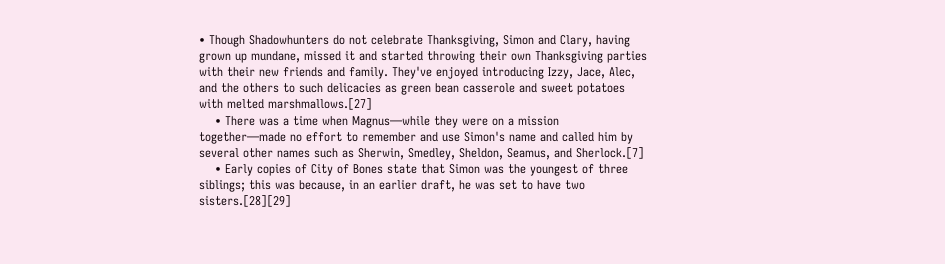• Though Shadowhunters do not celebrate Thanksgiving, Simon and Clary, having grown up mundane, missed it and started throwing their own Thanksgiving parties with their new friends and family. They've enjoyed introducing Izzy, Jace, Alec, and the others to such delicacies as green bean casserole and sweet potatoes with melted marshmallows.[27]
    • There was a time when Magnus—while they were on a mission together—made no effort to remember and use Simon's name and called him by several other names such as Sherwin, Smedley, Sheldon, Seamus, and Sherlock.[7]
    • Early copies of City of Bones state that Simon was the youngest of three siblings; this was because, in an earlier draft, he was set to have two sisters.[28][29]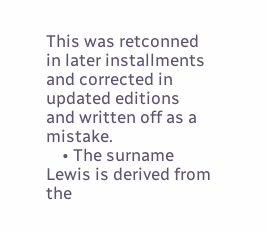This was retconned in later installments and corrected in updated editions and written off as a mistake.
    • The surname Lewis is derived from the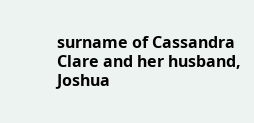surname of Cassandra Clare and her husband, Joshua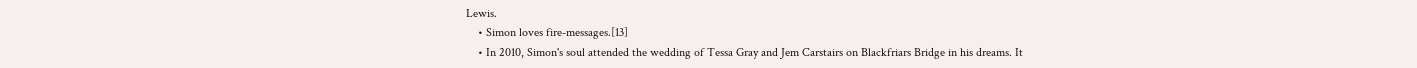Lewis.
    • Simon loves fire-messages.[13]
    • In 2010, Simon's soul attended the wedding of Tessa Gray and Jem Carstairs on Blackfriars Bridge in his dreams. It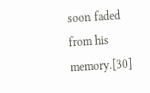soon faded from his memory.[30]